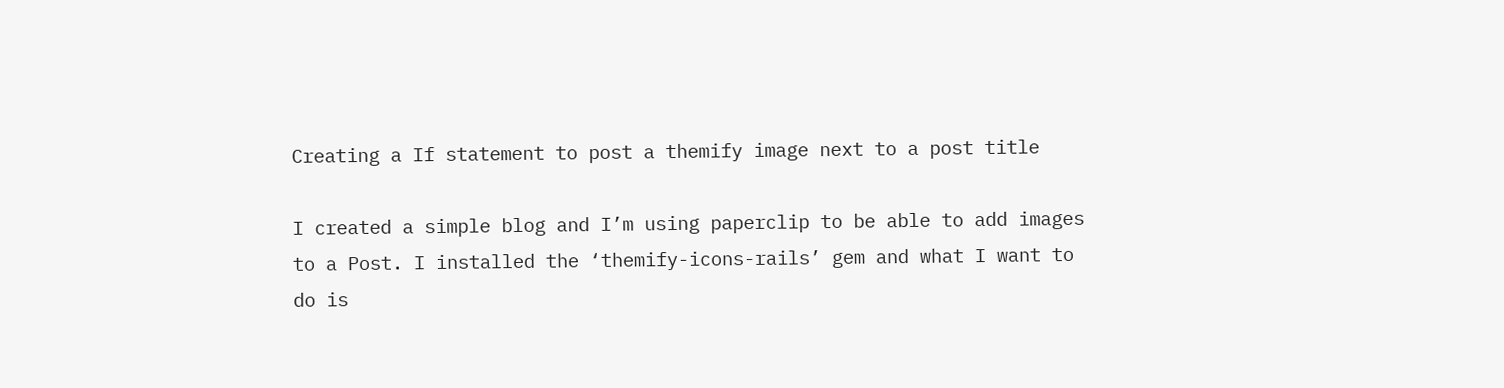Creating a If statement to post a themify image next to a post title

I created a simple blog and I’m using paperclip to be able to add images
to a Post. I installed the ‘themify-icons-rails’ gem and what I want to
do is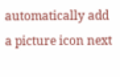automatically add a picture icon next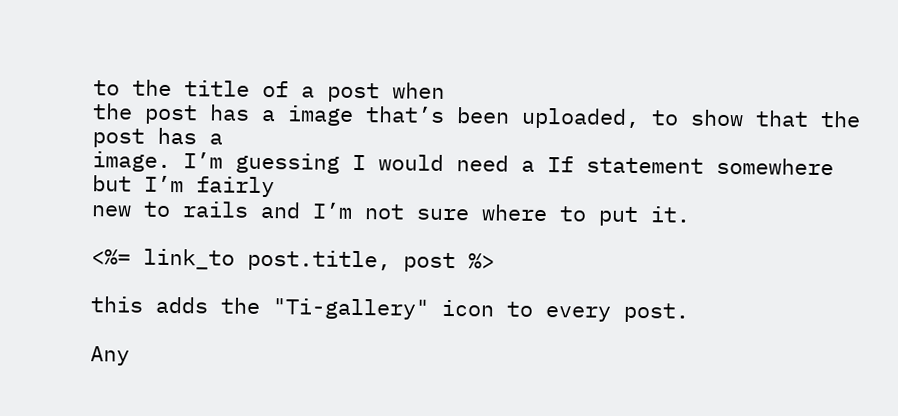to the title of a post when
the post has a image that’s been uploaded, to show that the post has a
image. I’m guessing I would need a If statement somewhere but I’m fairly
new to rails and I’m not sure where to put it.

<%= link_to post.title, post %>

this adds the "Ti-gallery" icon to every post.

Any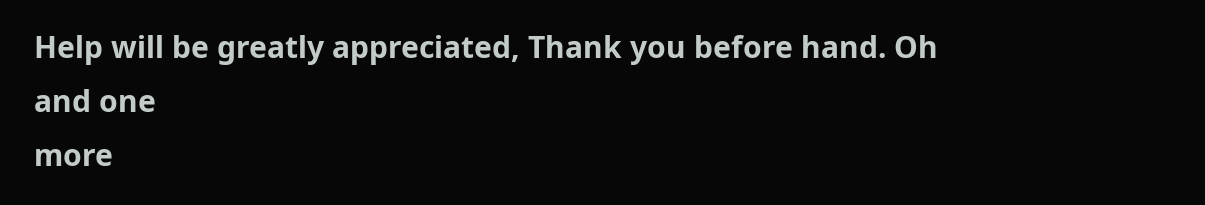Help will be greatly appreciated, Thank you before hand. Oh and one
more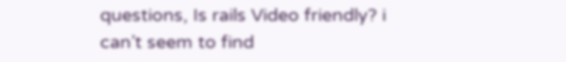questions, Is rails Video friendly? i can’t seem to find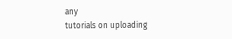any
tutorials on uploading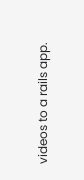videos to a rails app.